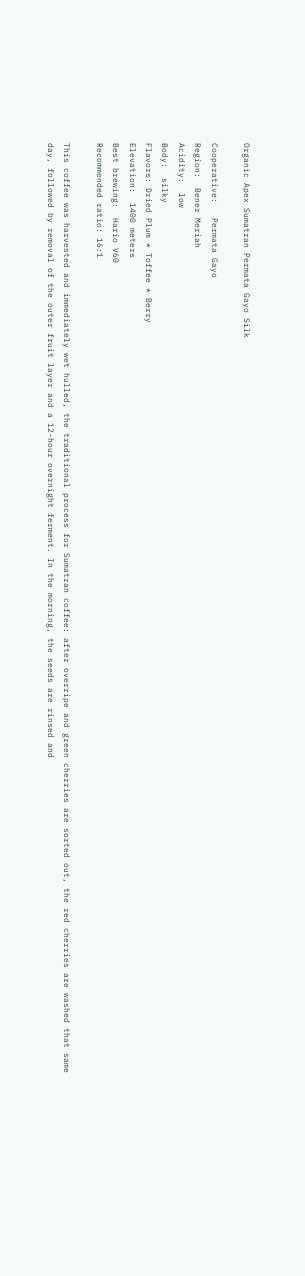Organic Apex Sumatran Permata Gayo Silk

Cooperative:   Permata Gayo
Region:  Bener Meriah
Acidity:  low
Body:  silky
Flavors: Dried Plum * Toffee * Berry
Elevation:  1400 meters
Best brewing:  Hario V60
Recommended ratio: 16:1

This coffee was harvested and immediately wet hulled, the traditional process for Sumatran coffee: after overripe and green cherries are sorted out, the red cherries are washed that same day, followed by removal of the outer fruit layer and a 12-hour overnight ferment. In the morning, the seeds are rinsed and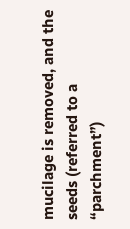mucilage is removed, and the seeds (referred to a “parchment”)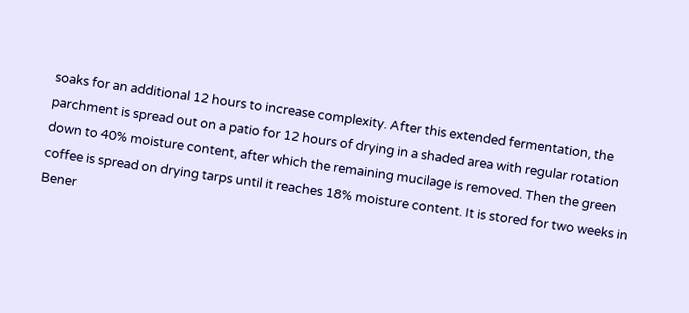soaks for an additional 12 hours to increase complexity. After this extended fermentation, the parchment is spread out on a patio for 12 hours of drying in a shaded area with regular rotation down to 40% moisture content, after which the remaining mucilage is removed. Then the green coffee is spread on drying tarps until it reaches 18% moisture content. It is stored for two weeks in Bener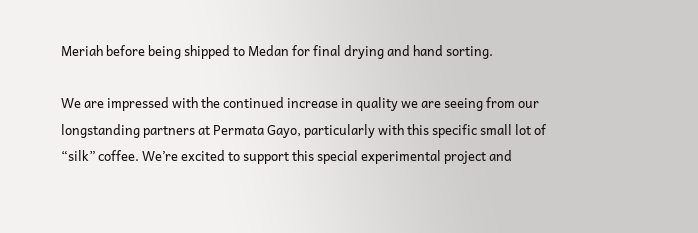Meriah before being shipped to Medan for final drying and hand sorting.

We are impressed with the continued increase in quality we are seeing from our longstanding partners at Permata Gayo, particularly with this specific small lot of “silk” coffee. We’re excited to support this special experimental project and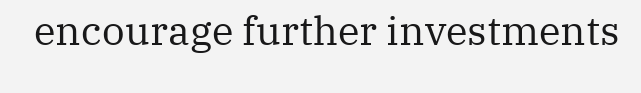encourage further investments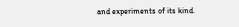and experiments of its kind.